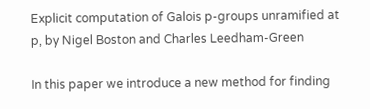Explicit computation of Galois p-groups unramified at p, by Nigel Boston and Charles Leedham-Green

In this paper we introduce a new method for finding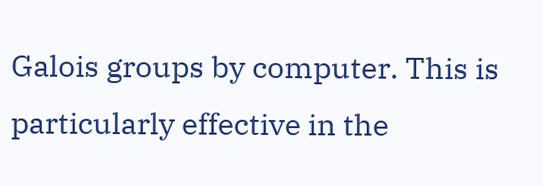Galois groups by computer. This is particularly effective in the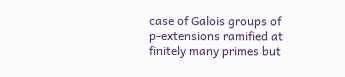case of Galois groups of p-extensions ramified at finitely many primes but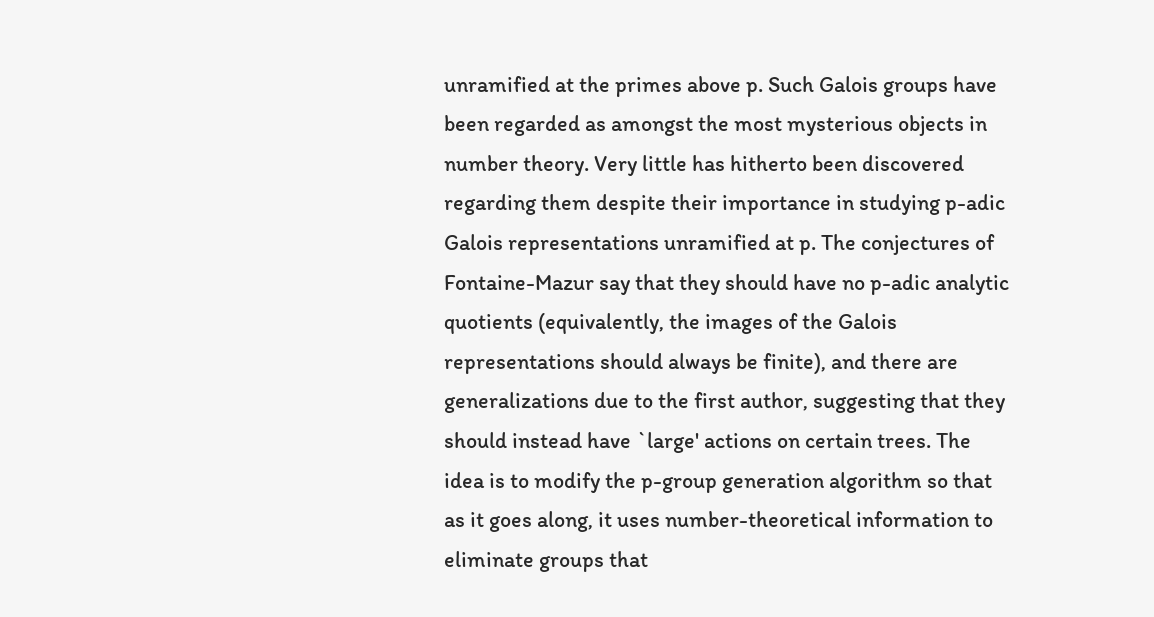unramified at the primes above p. Such Galois groups have been regarded as amongst the most mysterious objects in number theory. Very little has hitherto been discovered regarding them despite their importance in studying p-adic Galois representations unramified at p. The conjectures of Fontaine-Mazur say that they should have no p-adic analytic quotients (equivalently, the images of the Galois representations should always be finite), and there are generalizations due to the first author, suggesting that they should instead have `large' actions on certain trees. The idea is to modify the p-group generation algorithm so that as it goes along, it uses number-theoretical information to eliminate groups that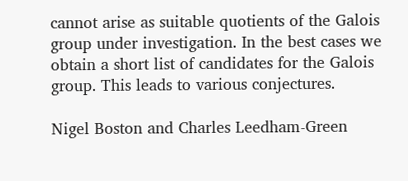cannot arise as suitable quotients of the Galois group under investigation. In the best cases we obtain a short list of candidates for the Galois group. This leads to various conjectures.

Nigel Boston and Charles Leedham-Green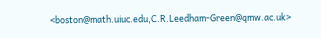<boston@math.uiuc.edu,C.R.Leedham-Green@qmw.ac.uk>